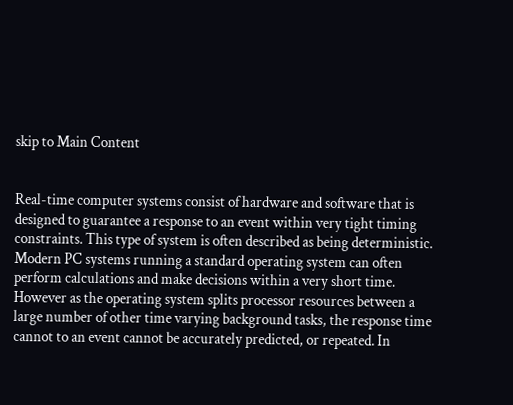skip to Main Content


Real-time computer systems consist of hardware and software that is designed to guarantee a response to an event within very tight timing constraints. This type of system is often described as being deterministic. Modern PC systems running a standard operating system can often perform calculations and make decisions within a very short time. However as the operating system splits processor resources between a large number of other time varying background tasks, the response time cannot to an event cannot be accurately predicted, or repeated. In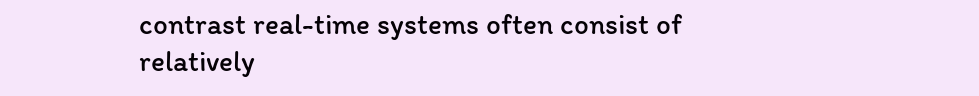contrast real-time systems often consist of relatively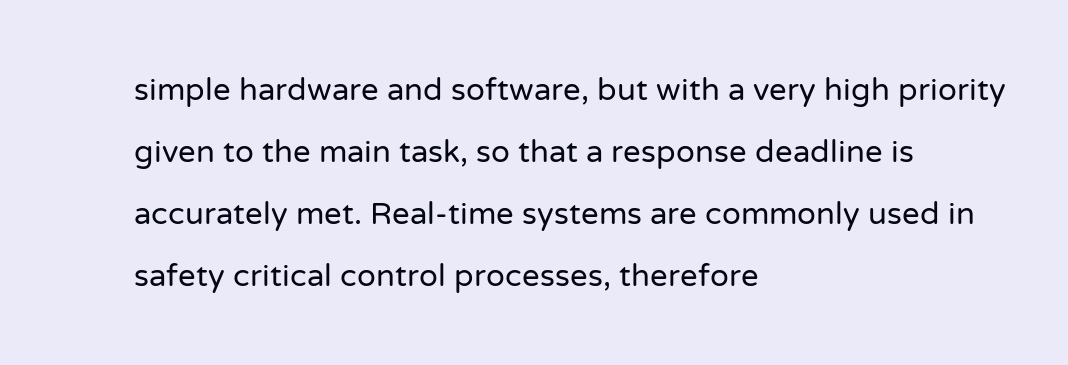simple hardware and software, but with a very high priority given to the main task, so that a response deadline is accurately met. Real-time systems are commonly used in safety critical control processes, therefore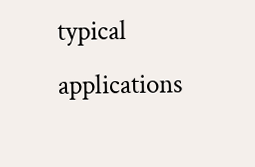typical applications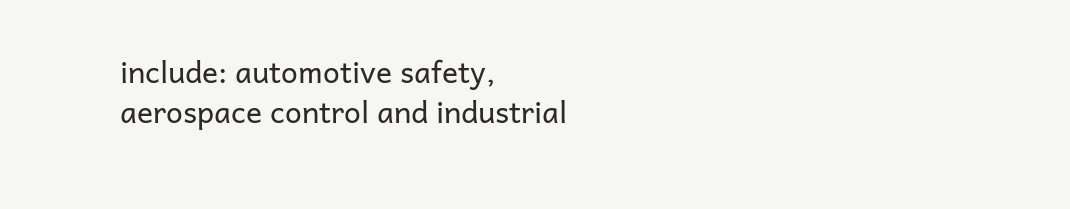include: automotive safety, aerospace control and industrial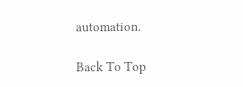automation.

Back To Top